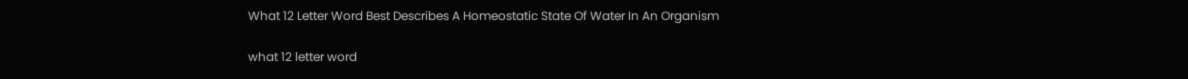What 12 Letter Word Best Describes A Homeostatic State Of Water In An Organism

what 12 letter word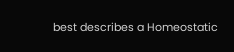best describes a Homeostatic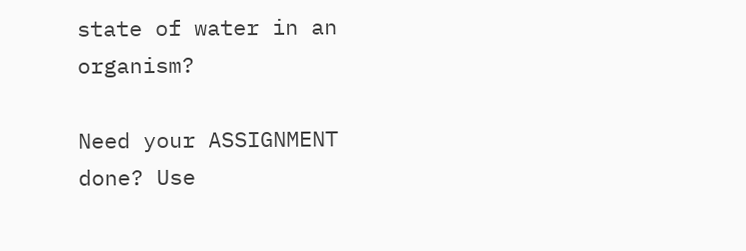state of water in an organism?

Need your ASSIGNMENT done? Use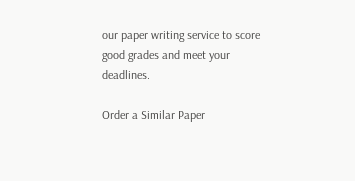our paper writing service to score good grades and meet your deadlines.

Order a Similar Paper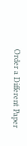Order a Different Paper